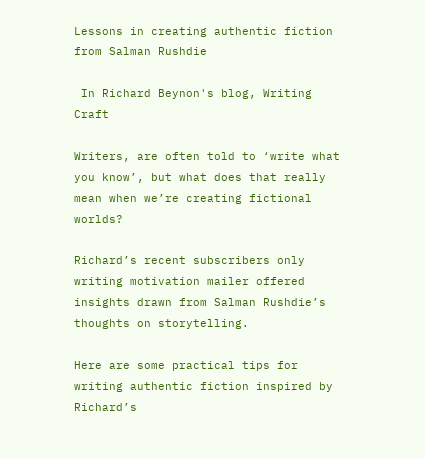Lessons in creating authentic fiction from Salman Rushdie

 In Richard Beynon's blog, Writing Craft

Writers, are often told to ‘write what you know’, but what does that really mean when we’re creating fictional worlds?

Richard’s recent subscribers only writing motivation mailer offered insights drawn from Salman Rushdie’s thoughts on storytelling.

Here are some practical tips for writing authentic fiction inspired by Richard’s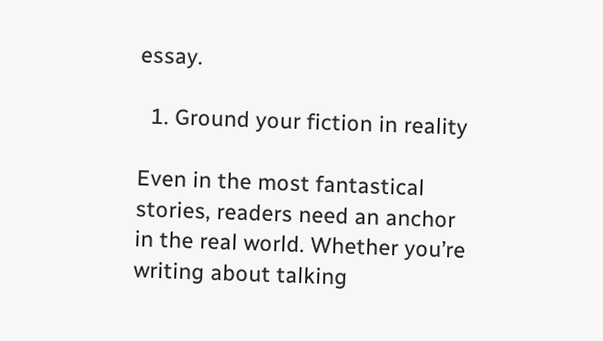essay.

  1. Ground your fiction in reality

Even in the most fantastical stories, readers need an anchor in the real world. Whether you’re writing about talking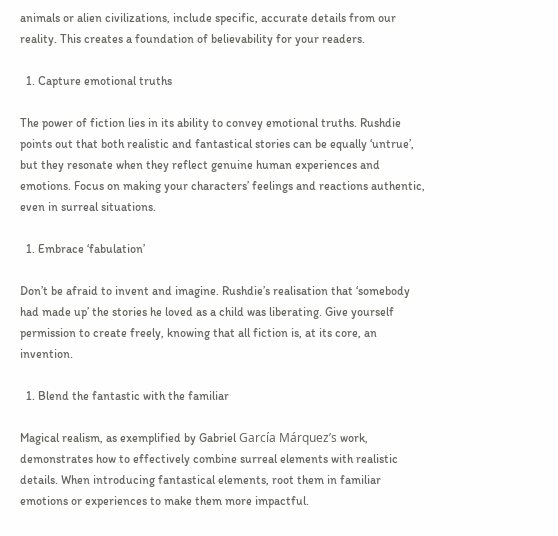animals or alien civilizations, include specific, accurate details from our reality. This creates a foundation of believability for your readers.

  1. Capture emotional truths

The power of fiction lies in its ability to convey emotional truths. Rushdie points out that both realistic and fantastical stories can be equally ‘untrue’, but they resonate when they reflect genuine human experiences and emotions. Focus on making your characters’ feelings and reactions authentic, even in surreal situations.

  1. Embrace ‘fabulation’

Don’t be afraid to invent and imagine. Rushdie’s realisation that ‘somebody had made up’ the stories he loved as a child was liberating. Give yourself permission to create freely, knowing that all fiction is, at its core, an invention.

  1. Blend the fantastic with the familiar

Magical realism, as exemplified by Gabriel García Márquez’s work, demonstrates how to effectively combine surreal elements with realistic details. When introducing fantastical elements, root them in familiar emotions or experiences to make them more impactful.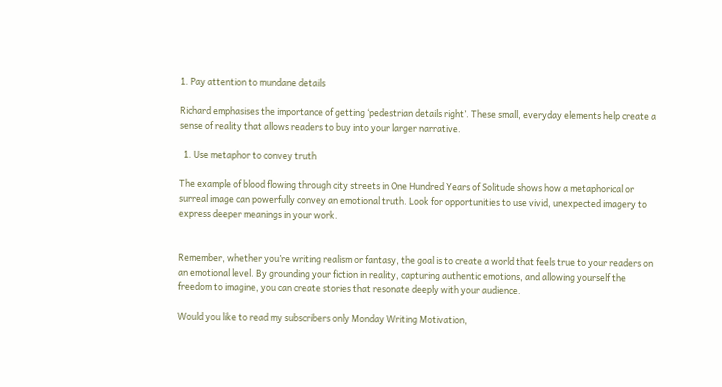1. Pay attention to mundane details

Richard emphasises the importance of getting ‘pedestrian details right’. These small, everyday elements help create a sense of reality that allows readers to buy into your larger narrative.

  1. Use metaphor to convey truth

The example of blood flowing through city streets in One Hundred Years of Solitude shows how a metaphorical or surreal image can powerfully convey an emotional truth. Look for opportunities to use vivid, unexpected imagery to express deeper meanings in your work.


Remember, whether you’re writing realism or fantasy, the goal is to create a world that feels true to your readers on an emotional level. By grounding your fiction in reality, capturing authentic emotions, and allowing yourself the freedom to imagine, you can create stories that resonate deeply with your audience.

Would you like to read my subscribers only Monday Writing Motivation,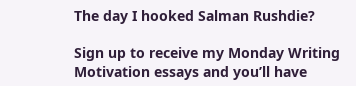The day I hooked Salman Rushdie?

Sign up to receive my Monday Writing Motivation essays and you’ll have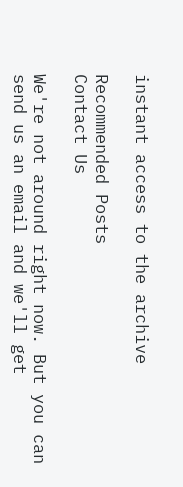instant access to the archive

Recommended Posts
Contact Us

We're not around right now. But you can send us an email and we'll get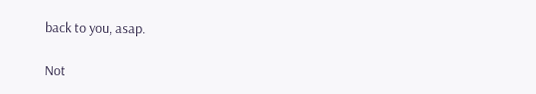back to you, asap.

Not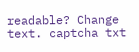readable? Change text. captcha txt